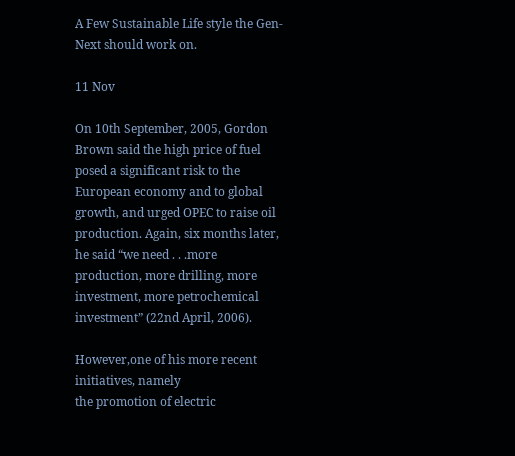A Few Sustainable Life style the Gen-Next should work on.

11 Nov

On 10th September, 2005, Gordon Brown said the high price of fuel posed a significant risk to the European economy and to global growth, and urged OPEC to raise oil production. Again, six months later, he said “we need . . .more production, more drilling, more investment, more petrochemical investment” (22nd April, 2006).

However,one of his more recent initiatives, namely
the promotion of electric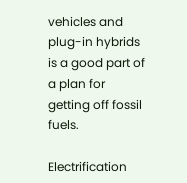vehicles and plug-in hybrids is a good part of a plan for getting off fossil fuels.

Electrification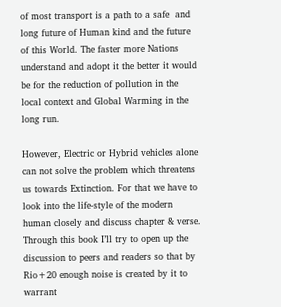of most transport is a path to a safe  and long future of Human kind and the future of this World. The faster more Nations understand and adopt it the better it would be for the reduction of pollution in the local context and Global Warming in the long run.

However, Electric or Hybrid vehicles alone can not solve the problem which threatens us towards Extinction. For that we have to look into the life-style of the modern human closely and discuss chapter & verse. Through this book I’ll try to open up the discussion to peers and readers so that by Rio+20 enough noise is created by it to warrant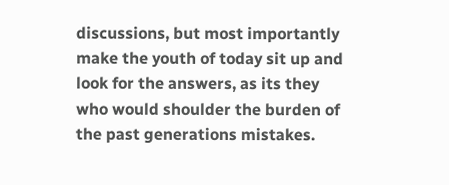discussions, but most importantly make the youth of today sit up and look for the answers, as its they who would shoulder the burden of the past generations mistakes.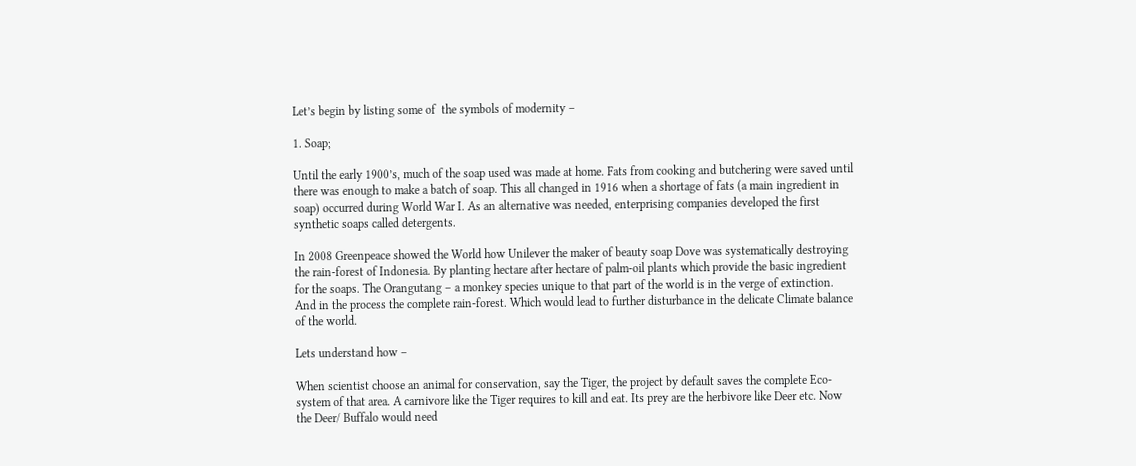Let’s begin by listing some of  the symbols of modernity –

1. Soap;

Until the early 1900’s, much of the soap used was made at home. Fats from cooking and butchering were saved until there was enough to make a batch of soap. This all changed in 1916 when a shortage of fats (a main ingredient in soap) occurred during World War I. As an alternative was needed, enterprising companies developed the first synthetic soaps called detergents.

In 2008 Greenpeace showed the World how Unilever the maker of beauty soap Dove was systematically destroying the rain-forest of Indonesia. By planting hectare after hectare of palm-oil plants which provide the basic ingredient for the soaps. The Orangutang – a monkey species unique to that part of the world is in the verge of extinction. And in the process the complete rain-forest. Which would lead to further disturbance in the delicate Climate balance of the world.

Lets understand how –

When scientist choose an animal for conservation, say the Tiger, the project by default saves the complete Eco-system of that area. A carnivore like the Tiger requires to kill and eat. Its prey are the herbivore like Deer etc. Now the Deer/ Buffalo would need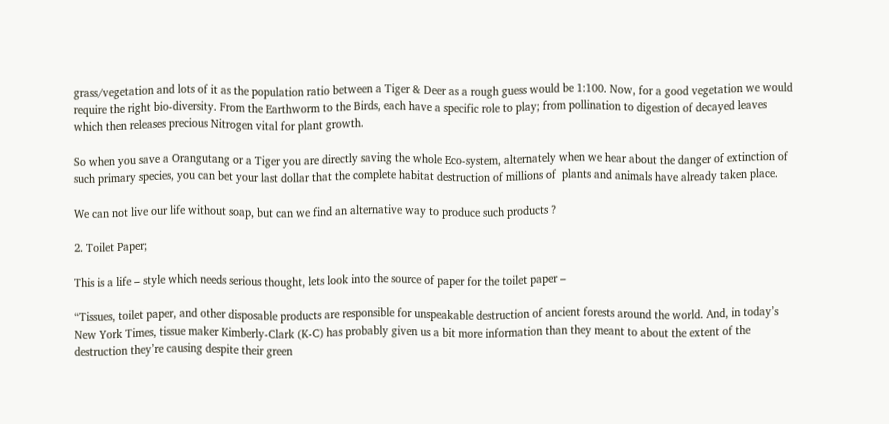grass/vegetation and lots of it as the population ratio between a Tiger & Deer as a rough guess would be 1:100. Now, for a good vegetation we would require the right bio-diversity. From the Earthworm to the Birds, each have a specific role to play; from pollination to digestion of decayed leaves which then releases precious Nitrogen vital for plant growth.

So when you save a Orangutang or a Tiger you are directly saving the whole Eco-system, alternately when we hear about the danger of extinction of such primary species, you can bet your last dollar that the complete habitat destruction of millions of  plants and animals have already taken place.

We can not live our life without soap, but can we find an alternative way to produce such products ?

2. Toilet Paper;

This is a life – style which needs serious thought, lets look into the source of paper for the toilet paper –

“Tissues, toilet paper, and other disposable products are responsible for unspeakable destruction of ancient forests around the world. And, in today’s New York Times, tissue maker Kimberly-Clark (K-C) has probably given us a bit more information than they meant to about the extent of the destruction they’re causing despite their green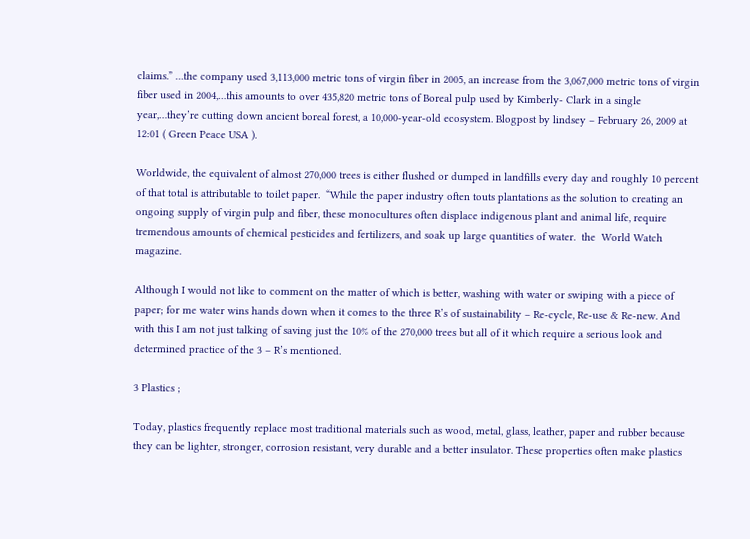claims.” …the company used 3,113,000 metric tons of virgin fiber in 2005, an increase from the 3,067,000 metric tons of virgin fiber used in 2004,…this amounts to over 435,820 metric tons of Boreal pulp used by Kimberly- Clark in a single year,…they’re cutting down ancient boreal forest, a 10,000-year-old ecosystem. Blogpost by lindsey – February 26, 2009 at 12:01 ( Green Peace USA ).

Worldwide, the equivalent of almost 270,000 trees is either flushed or dumped in landfills every day and roughly 10 percent of that total is attributable to toilet paper.  “While the paper industry often touts plantations as the solution to creating an ongoing supply of virgin pulp and fiber, these monocultures often displace indigenous plant and animal life, require tremendous amounts of chemical pesticides and fertilizers, and soak up large quantities of water.  the  World Watch magazine.

Although I would not like to comment on the matter of which is better, washing with water or swiping with a piece of paper; for me water wins hands down when it comes to the three R’s of sustainability – Re-cycle, Re-use & Re-new. And with this I am not just talking of saving just the 10% of the 270,000 trees but all of it which require a serious look and determined practice of the 3 – R’s mentioned.

3 Plastics ;

Today, plastics frequently replace most traditional materials such as wood, metal, glass, leather, paper and rubber because they can be lighter, stronger, corrosion resistant, very durable and a better insulator. These properties often make plastics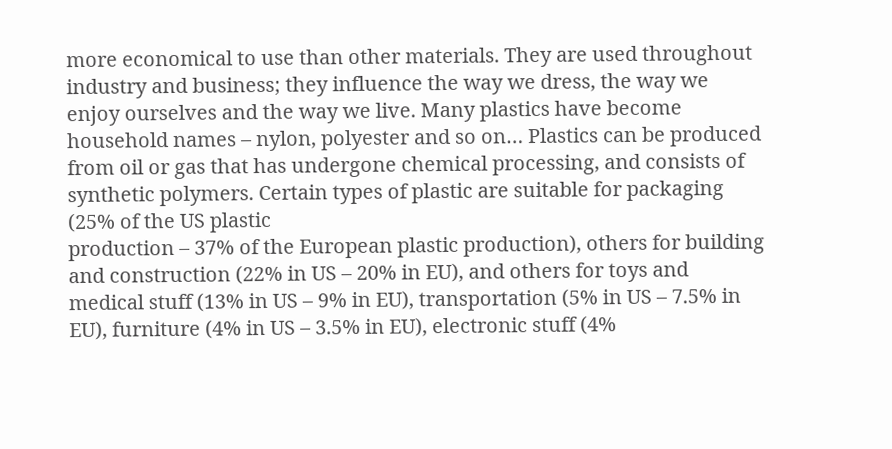more economical to use than other materials. They are used throughout industry and business; they influence the way we dress, the way we enjoy ourselves and the way we live. Many plastics have become household names – nylon, polyester and so on… Plastics can be produced from oil or gas that has undergone chemical processing, and consists of synthetic polymers. Certain types of plastic are suitable for packaging (25% of the US plastic
production – 37% of the European plastic production), others for building and construction (22% in US – 20% in EU), and others for toys and medical stuff (13% in US – 9% in EU), transportation (5% in US – 7.5% in EU), furniture (4% in US – 3.5% in EU), electronic stuff (4%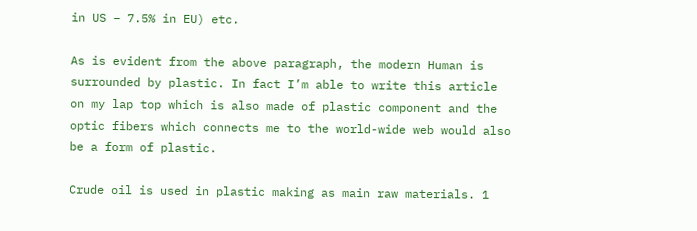in US – 7.5% in EU) etc.

As is evident from the above paragraph, the modern Human is surrounded by plastic. In fact I’m able to write this article on my lap top which is also made of plastic component and the optic fibers which connects me to the world-wide web would also be a form of plastic.

Crude oil is used in plastic making as main raw materials. 1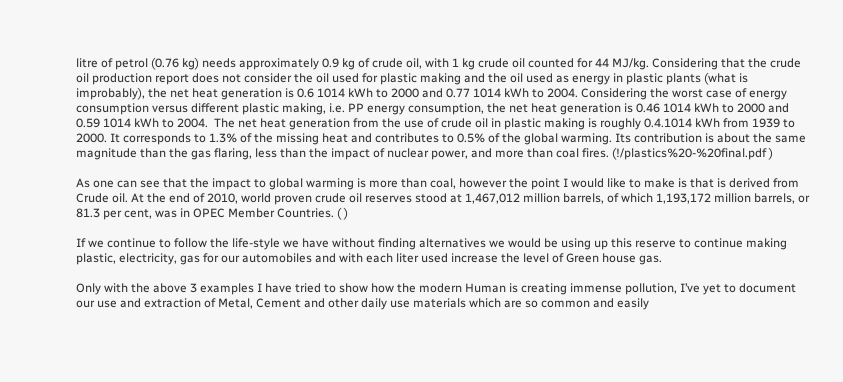litre of petrol (0.76 kg) needs approximately 0.9 kg of crude oil, with 1 kg crude oil counted for 44 MJ/kg. Considering that the crude oil production report does not consider the oil used for plastic making and the oil used as energy in plastic plants (what is improbably), the net heat generation is 0.6 1014 kWh to 2000 and 0.77 1014 kWh to 2004. Considering the worst case of energy consumption versus different plastic making, i.e. PP energy consumption, the net heat generation is 0.46 1014 kWh to 2000 and 0.59 1014 kWh to 2004.  The net heat generation from the use of crude oil in plastic making is roughly 0.4.1014 kWh from 1939 to 2000. It corresponds to 1.3% of the missing heat and contributes to 0.5% of the global warming. Its contribution is about the same magnitude than the gas flaring, less than the impact of nuclear power, and more than coal fires. (!/plastics%20-%20final.pdf )

As one can see that the impact to global warming is more than coal, however the point I would like to make is that is derived from Crude oil. At the end of 2010, world proven crude oil reserves stood at 1,467,012 million barrels, of which 1,193,172 million barrels, or 81.3 per cent, was in OPEC Member Countries. ( )

If we continue to follow the life-style we have without finding alternatives we would be using up this reserve to continue making plastic, electricity, gas for our automobiles and with each liter used increase the level of Green house gas.

Only with the above 3 examples I have tried to show how the modern Human is creating immense pollution, I’ve yet to document our use and extraction of Metal, Cement and other daily use materials which are so common and easily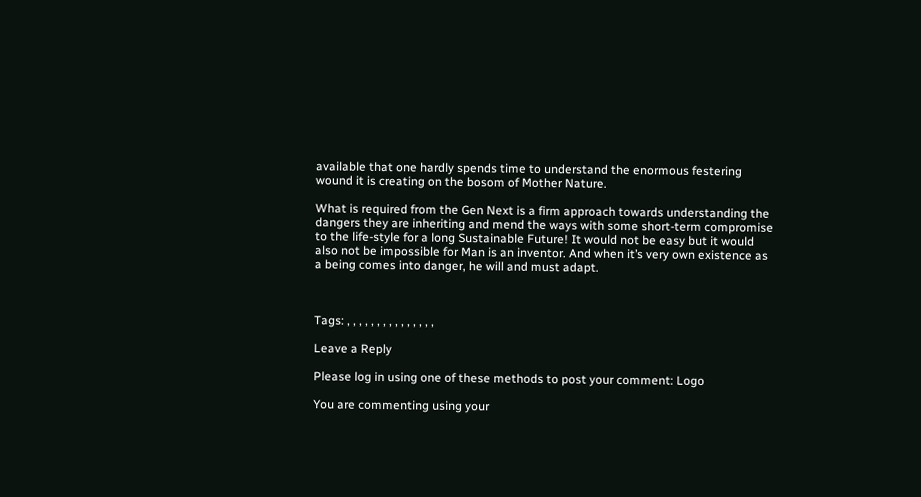available that one hardly spends time to understand the enormous festering wound it is creating on the bosom of Mother Nature.

What is required from the Gen Next is a firm approach towards understanding the dangers they are inheriting and mend the ways with some short-term compromise to the life-style for a long Sustainable Future! It would not be easy but it would also not be impossible for Man is an inventor. And when it’s very own existence as a being comes into danger, he will and must adapt.



Tags: , , , , , , , , , , , , , , ,

Leave a Reply

Please log in using one of these methods to post your comment: Logo

You are commenting using your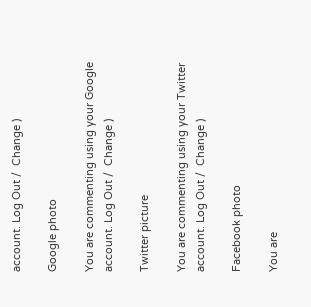account. Log Out /  Change )

Google photo

You are commenting using your Google account. Log Out /  Change )

Twitter picture

You are commenting using your Twitter account. Log Out /  Change )

Facebook photo

You are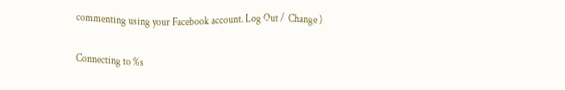commenting using your Facebook account. Log Out /  Change )

Connecting to %s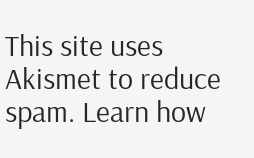This site uses Akismet to reduce spam. Learn how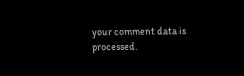your comment data is processed.